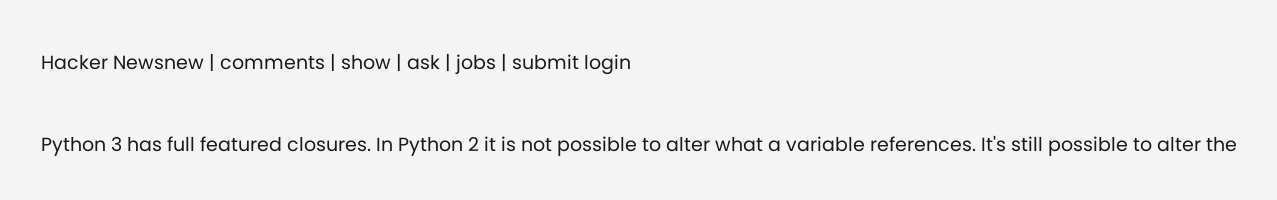Hacker Newsnew | comments | show | ask | jobs | submit login

Python 3 has full featured closures. In Python 2 it is not possible to alter what a variable references. It's still possible to alter the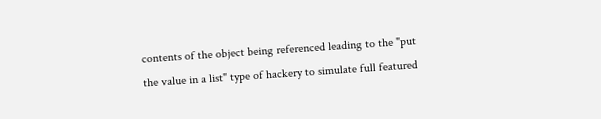contents of the object being referenced leading to the "put the value in a list" type of hackery to simulate full featured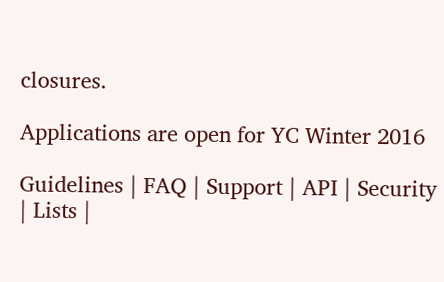closures.

Applications are open for YC Winter 2016

Guidelines | FAQ | Support | API | Security | Lists |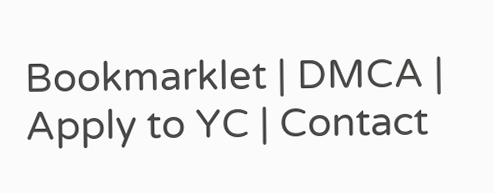Bookmarklet | DMCA | Apply to YC | Contact